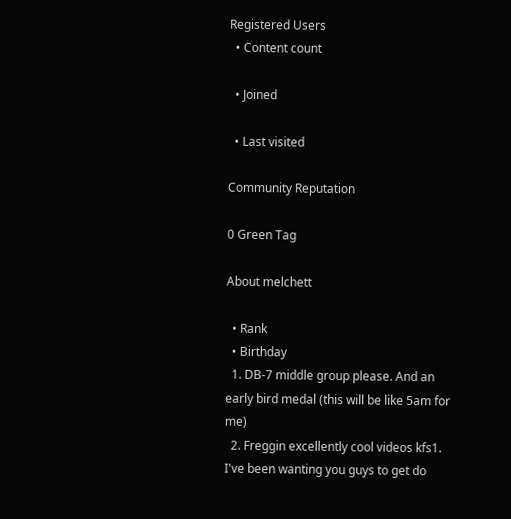Registered Users
  • Content count

  • Joined

  • Last visited

Community Reputation

0 Green Tag

About melchett

  • Rank
  • Birthday
  1. DB-7 middle group please. And an early bird medal (this will be like 5am for me)
  2. Freggin excellently cool videos kfs1. I've been wanting you guys to get do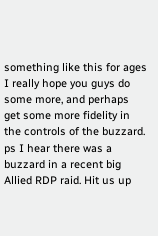something like this for ages I really hope you guys do some more, and perhaps get some more fidelity in the controls of the buzzard. ps I hear there was a buzzard in a recent big Allied RDP raid. Hit us up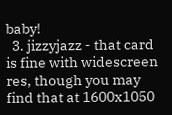baby!
  3. jizzyjazz - that card is fine with widescreen res, though you may find that at 1600x1050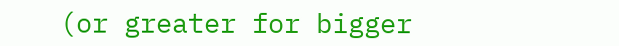(or greater for bigger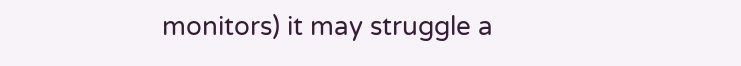monitors) it may struggle a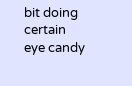bit doing certain eye candy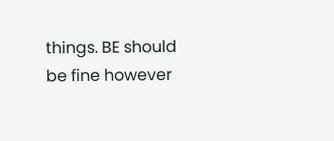things. BE should be fine however